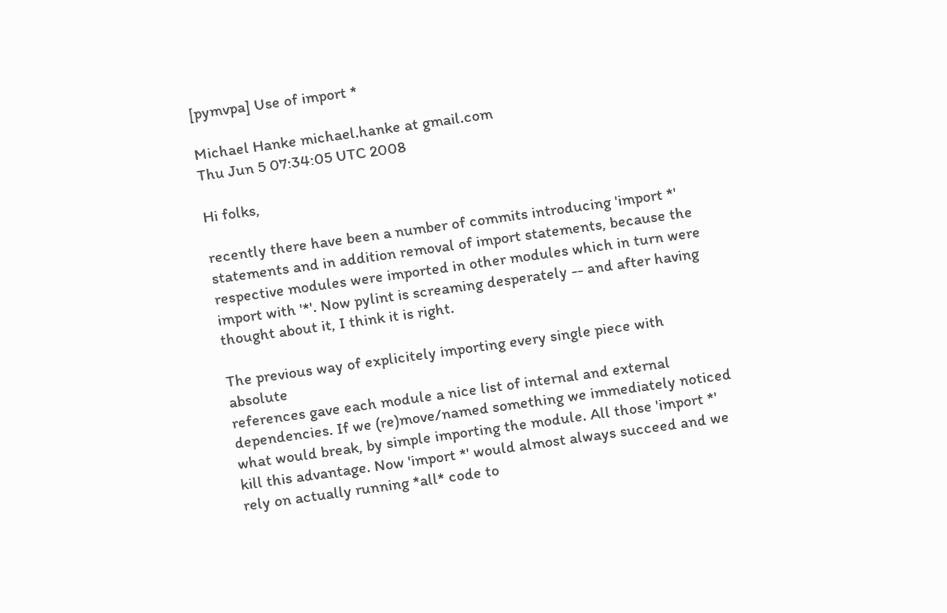[pymvpa] Use of import *

Michael Hanke michael.hanke at gmail.com
Thu Jun 5 07:34:05 UTC 2008

Hi folks,

recently there have been a number of commits introducing 'import *'
statements and in addition removal of import statements, because the
respective modules were imported in other modules which in turn were
import with '*'. Now pylint is screaming desperately -- and after having
thought about it, I think it is right.

The previous way of explicitely importing every single piece with absolute
references gave each module a nice list of internal and external
dependencies. If we (re)move/named something we immediately noticed
what would break, by simple importing the module. All those 'import *'
kill this advantage. Now 'import *' would almost always succeed and we
rely on actually running *all* code to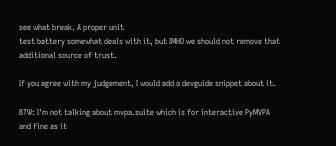see what break. A proper unit
test battery somewhat deals with it, but IMHO we should not remove that
additional source of trust.

If you agree with my judgement, I would add a devguide snippet about it.

BTW: I'm not talking about mvpa.suite which is for interactive PyMVPA
and fine as it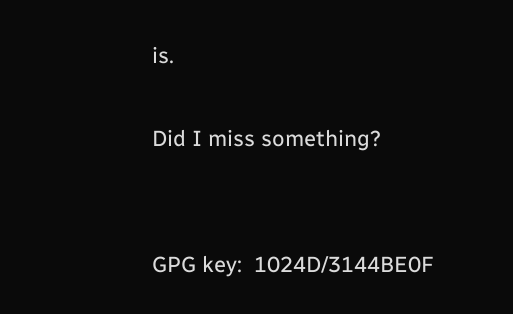is.

Did I miss something?


GPG key:  1024D/3144BE0F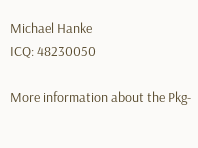Michael Hanke
ICQ: 48230050

More information about the Pkg-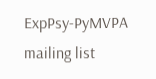ExpPsy-PyMVPA mailing list